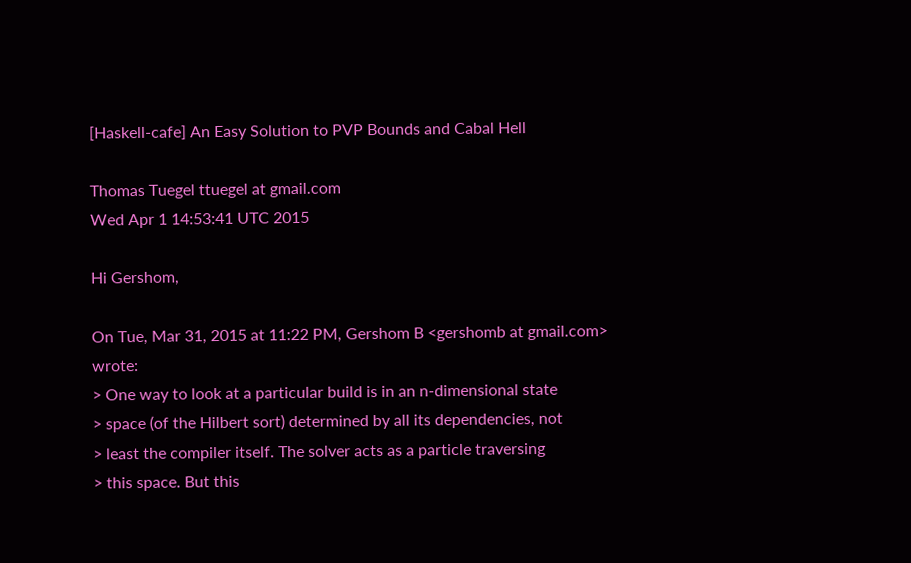[Haskell-cafe] An Easy Solution to PVP Bounds and Cabal Hell

Thomas Tuegel ttuegel at gmail.com
Wed Apr 1 14:53:41 UTC 2015

Hi Gershom,

On Tue, Mar 31, 2015 at 11:22 PM, Gershom B <gershomb at gmail.com> wrote:
> One way to look at a particular build is in an n-dimensional state
> space (of the Hilbert sort) determined by all its dependencies, not
> least the compiler itself. The solver acts as a particle traversing
> this space. But this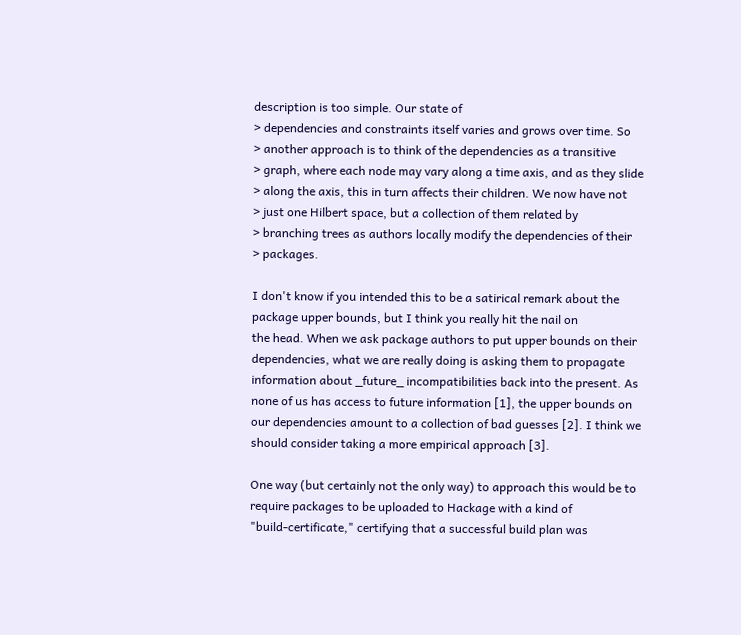description is too simple. Our state of
> dependencies and constraints itself varies and grows over time. So
> another approach is to think of the dependencies as a transitive
> graph, where each node may vary along a time axis, and as they slide
> along the axis, this in turn affects their children. We now have not
> just one Hilbert space, but a collection of them related by
> branching trees as authors locally modify the dependencies of their
> packages.

I don't know if you intended this to be a satirical remark about the
package upper bounds, but I think you really hit the nail on
the head. When we ask package authors to put upper bounds on their
dependencies, what we are really doing is asking them to propagate
information about _future_ incompatibilities back into the present. As
none of us has access to future information [1], the upper bounds on
our dependencies amount to a collection of bad guesses [2]. I think we
should consider taking a more empirical approach [3].

One way (but certainly not the only way) to approach this would be to
require packages to be uploaded to Hackage with a kind of
"build-certificate," certifying that a successful build plan was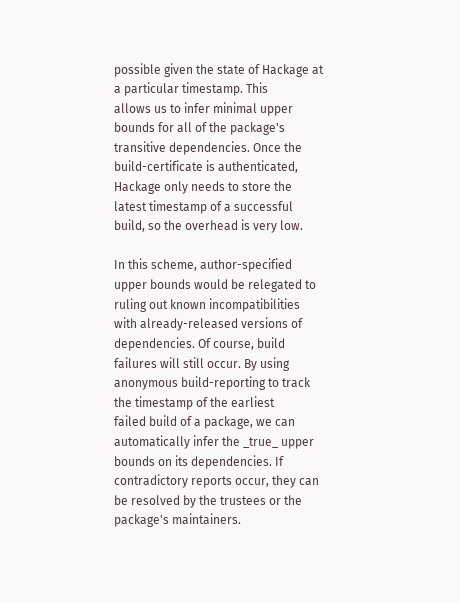possible given the state of Hackage at a particular timestamp. This
allows us to infer minimal upper bounds for all of the package's
transitive dependencies. Once the build-certificate is authenticated,
Hackage only needs to store the latest timestamp of a successful
build, so the overhead is very low.

In this scheme, author-specified upper bounds would be relegated to
ruling out known incompatibilities with already-released versions of
dependencies. Of course, build failures will still occur. By using
anonymous build-reporting to track the timestamp of the earliest
failed build of a package, we can automatically infer the _true_ upper
bounds on its dependencies. If contradictory reports occur, they can
be resolved by the trustees or the package's maintainers.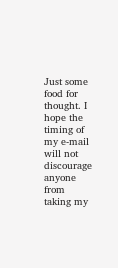Just some food for thought. I hope the timing of my e-mail will not
discourage anyone from taking my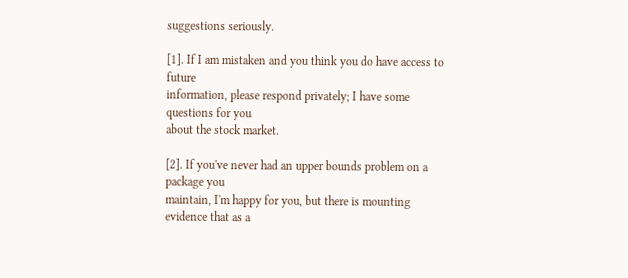suggestions seriously.

[1]. If I am mistaken and you think you do have access to future
information, please respond privately; I have some questions for you
about the stock market.

[2]. If you've never had an upper bounds problem on a package you
maintain, I'm happy for you, but there is mounting evidence that as a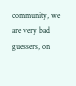community, we are very bad guessers, on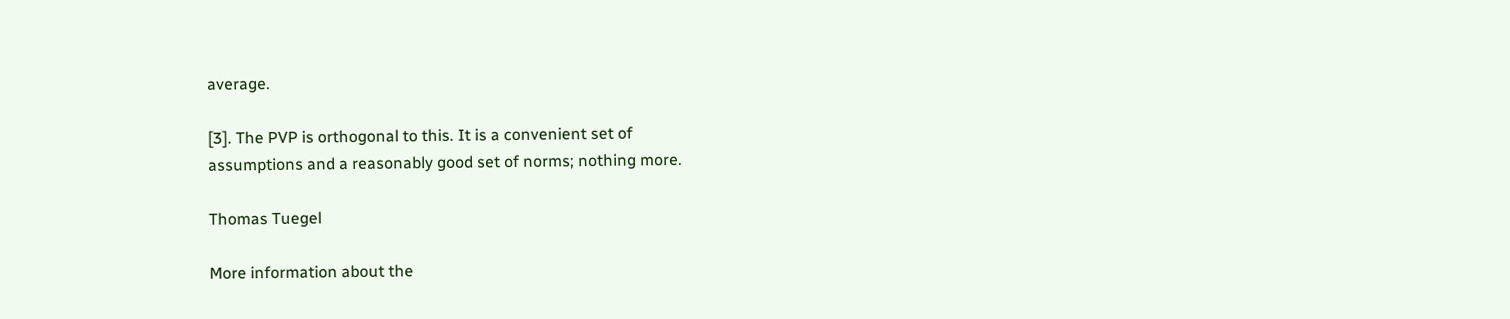average.

[3]. The PVP is orthogonal to this. It is a convenient set of
assumptions and a reasonably good set of norms; nothing more.

Thomas Tuegel

More information about the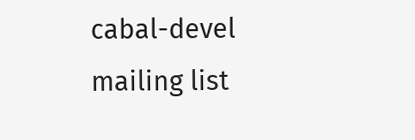cabal-devel mailing list